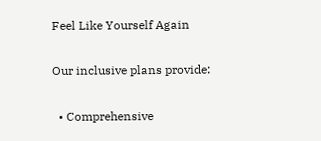Feel Like Yourself Again

Our inclusive plans provide:

  • Comprehensive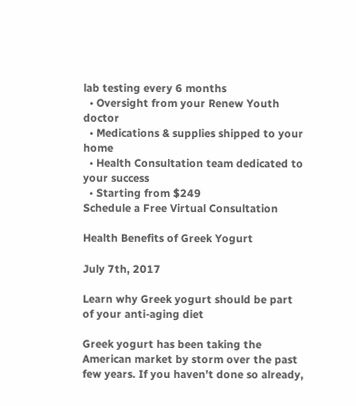lab testing every 6 months
  • Oversight from your Renew Youth doctor
  • Medications & supplies shipped to your home
  • Health Consultation team dedicated to your success
  • Starting from $249
Schedule a Free Virtual Consultation

Health Benefits of Greek Yogurt

July 7th, 2017

Learn why Greek yogurt should be part of your anti-aging diet

Greek yogurt has been taking the American market by storm over the past few years. If you haven’t done so already,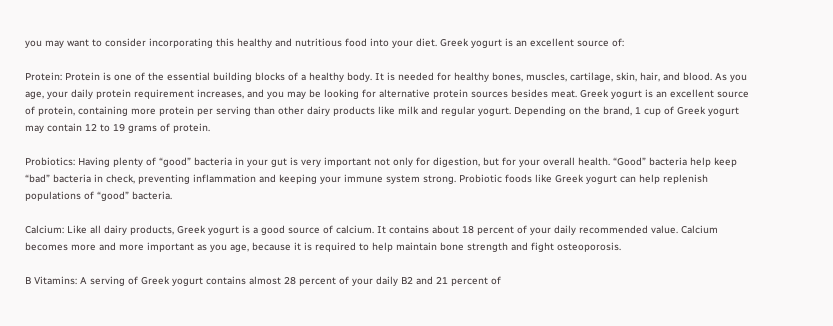you may want to consider incorporating this healthy and nutritious food into your diet. Greek yogurt is an excellent source of:

Protein: Protein is one of the essential building blocks of a healthy body. It is needed for healthy bones, muscles, cartilage, skin, hair, and blood. As you age, your daily protein requirement increases, and you may be looking for alternative protein sources besides meat. Greek yogurt is an excellent source of protein, containing more protein per serving than other dairy products like milk and regular yogurt. Depending on the brand, 1 cup of Greek yogurt may contain 12 to 19 grams of protein.

Probiotics: Having plenty of “good” bacteria in your gut is very important not only for digestion, but for your overall health. “Good” bacteria help keep “bad” bacteria in check, preventing inflammation and keeping your immune system strong. Probiotic foods like Greek yogurt can help replenish populations of “good” bacteria.

Calcium: Like all dairy products, Greek yogurt is a good source of calcium. It contains about 18 percent of your daily recommended value. Calcium becomes more and more important as you age, because it is required to help maintain bone strength and fight osteoporosis.

B Vitamins: A serving of Greek yogurt contains almost 28 percent of your daily B2 and 21 percent of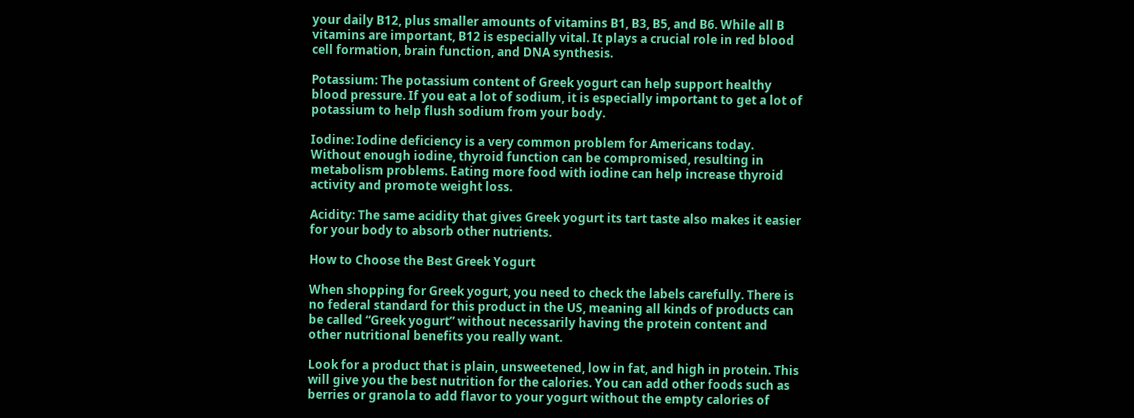your daily B12, plus smaller amounts of vitamins B1, B3, B5, and B6. While all B vitamins are important, B12 is especially vital. It plays a crucial role in red blood cell formation, brain function, and DNA synthesis.

Potassium: The potassium content of Greek yogurt can help support healthy blood pressure. If you eat a lot of sodium, it is especially important to get a lot of potassium to help flush sodium from your body.

Iodine: Iodine deficiency is a very common problem for Americans today. Without enough iodine, thyroid function can be compromised, resulting in metabolism problems. Eating more food with iodine can help increase thyroid activity and promote weight loss.

Acidity: The same acidity that gives Greek yogurt its tart taste also makes it easier for your body to absorb other nutrients.

How to Choose the Best Greek Yogurt

When shopping for Greek yogurt, you need to check the labels carefully. There is no federal standard for this product in the US, meaning all kinds of products can be called “Greek yogurt” without necessarily having the protein content and other nutritional benefits you really want.

Look for a product that is plain, unsweetened, low in fat, and high in protein. This will give you the best nutrition for the calories. You can add other foods such as berries or granola to add flavor to your yogurt without the empty calories of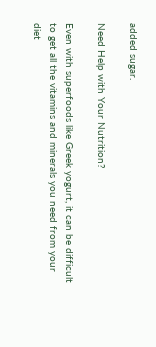added sugar.

Need Help with Your Nutrition?

Even with superfoods like Greek yogurt, it can be difficult to get all the vitamins and minerals you need from your diet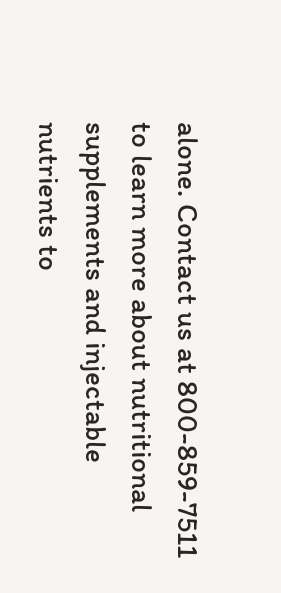alone. Contact us at 800-859-7511 to learn more about nutritional supplements and injectable nutrients to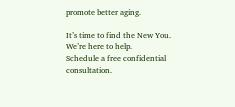promote better aging.

It’s time to find the New You.
We’re here to help.
Schedule a free confidential consultation.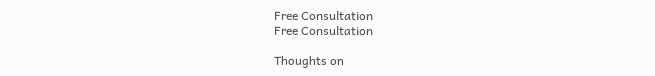Free Consultation
Free Consultation

Thoughts on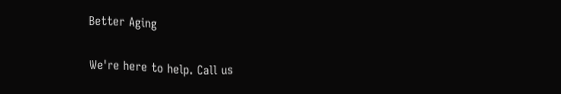Better Aging

We're here to help. Call us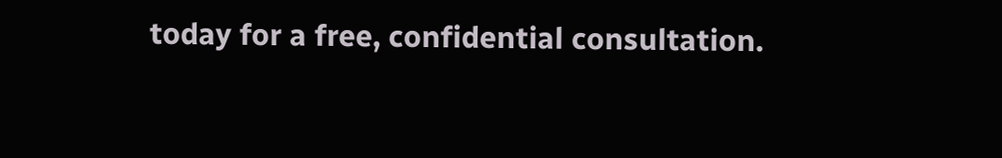today for a free, confidential consultation.